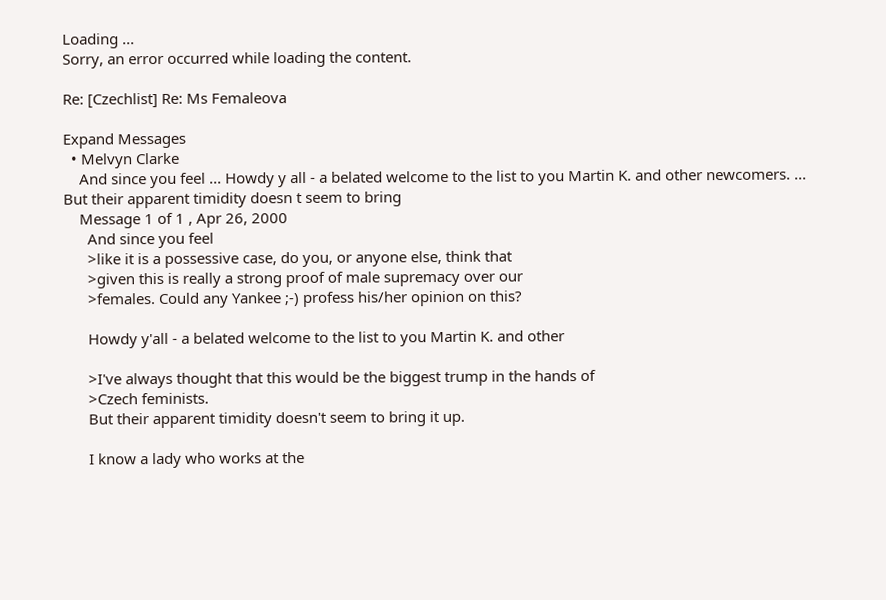Loading ...
Sorry, an error occurred while loading the content.

Re: [Czechlist] Re: Ms Femaleova

Expand Messages
  • Melvyn Clarke
    And since you feel ... Howdy y all - a belated welcome to the list to you Martin K. and other newcomers. ... But their apparent timidity doesn t seem to bring
    Message 1 of 1 , Apr 26, 2000
      And since you feel
      >like it is a possessive case, do you, or anyone else, think that
      >given this is really a strong proof of male supremacy over our
      >females. Could any Yankee ;-) profess his/her opinion on this?

      Howdy y'all - a belated welcome to the list to you Martin K. and other

      >I've always thought that this would be the biggest trump in the hands of
      >Czech feminists.
      But their apparent timidity doesn't seem to bring it up.

      I know a lady who works at the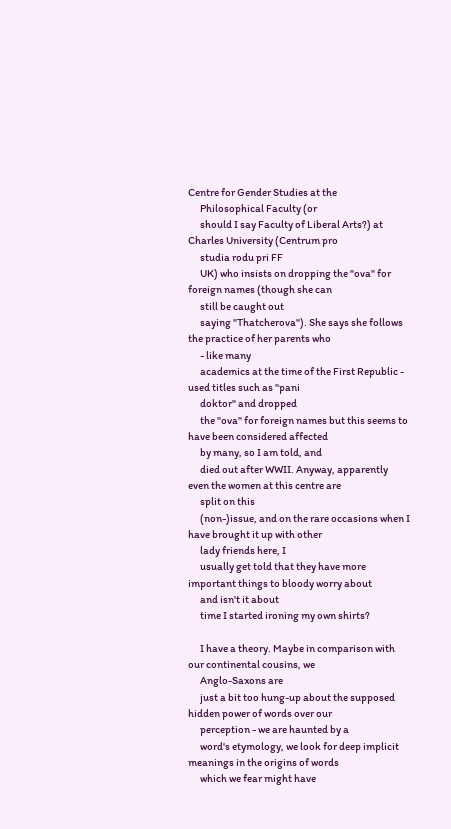Centre for Gender Studies at the
      Philosophical Faculty (or
      should I say Faculty of Liberal Arts?) at Charles University (Centrum pro
      studia rodu pri FF
      UK) who insists on dropping the "ova" for foreign names (though she can
      still be caught out
      saying "Thatcherova"). She says she follows the practice of her parents who
      - like many
      academics at the time of the First Republic - used titles such as "pani
      doktor" and dropped
      the "ova" for foreign names but this seems to have been considered affected
      by many, so I am told, and
      died out after WWII. Anyway, apparently even the women at this centre are
      split on this
      (non-)issue, and on the rare occasions when I have brought it up with other
      lady friends here, I
      usually get told that they have more important things to bloody worry about
      and isn't it about
      time I started ironing my own shirts?

      I have a theory. Maybe in comparison with our continental cousins, we
      Anglo-Saxons are
      just a bit too hung-up about the supposed hidden power of words over our
      perception - we are haunted by a
      word's etymology, we look for deep implicit meanings in the origins of words
      which we fear might have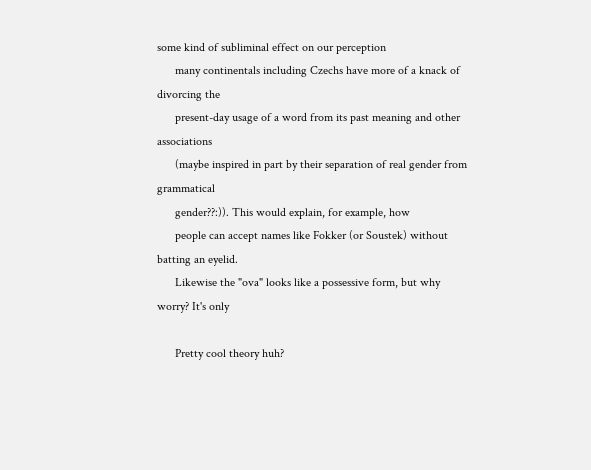some kind of subliminal effect on our perception
      many continentals including Czechs have more of a knack of divorcing the
      present-day usage of a word from its past meaning and other associations
      (maybe inspired in part by their separation of real gender from grammatical
      gender??:)). This would explain, for example, how
      people can accept names like Fokker (or Soustek) without batting an eyelid.
      Likewise the "ova" looks like a possessive form, but why worry? It's only

      Pretty cool theory huh?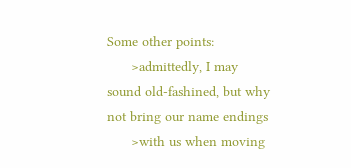Some other points:
      >admittedly, I may sound old-fashined, but why not bring our name endings
      >with us when moving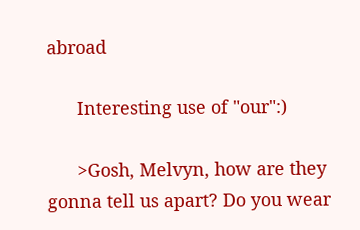abroad

      Interesting use of "our":)

      >Gosh, Melvyn, how are they gonna tell us apart? Do you wear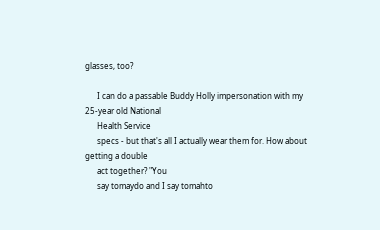glasses, too?

      I can do a passable Buddy Holly impersonation with my 25-year old National
      Health Service
      specs - but that's all I actually wear them for. How about getting a double
      act together? "You
      say tomaydo and I say tomahto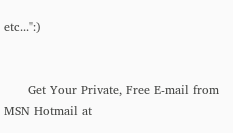etc...":)


      Get Your Private, Free E-mail from MSN Hotmail at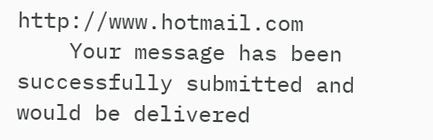http://www.hotmail.com
    Your message has been successfully submitted and would be delivered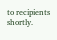to recipients shortly.